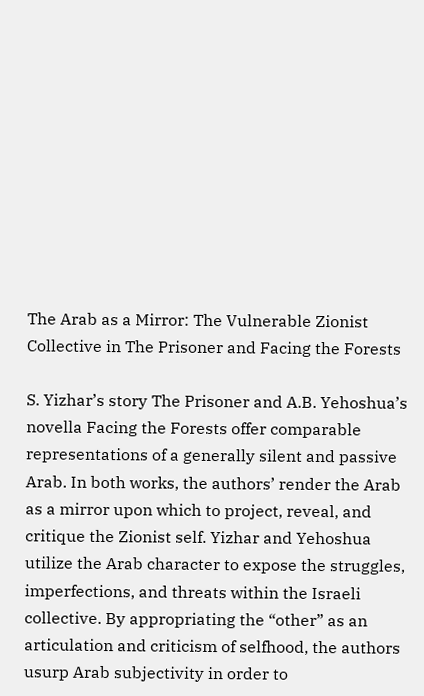The Arab as a Mirror: The Vulnerable Zionist Collective in The Prisoner and Facing the Forests

S. Yizhar’s story The Prisoner and A.B. Yehoshua’s novella Facing the Forests offer comparable representations of a generally silent and passive Arab. In both works, the authors’ render the Arab as a mirror upon which to project, reveal, and critique the Zionist self. Yizhar and Yehoshua utilize the Arab character to expose the struggles, imperfections, and threats within the Israeli collective. By appropriating the “other” as an articulation and criticism of selfhood, the authors usurp Arab subjectivity in order to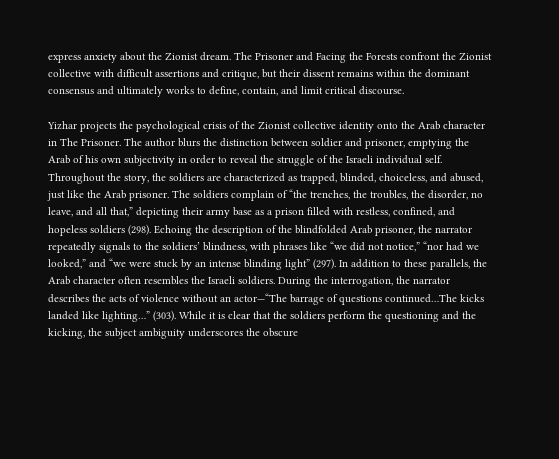express anxiety about the Zionist dream. The Prisoner and Facing the Forests confront the Zionist collective with difficult assertions and critique, but their dissent remains within the dominant consensus and ultimately works to define, contain, and limit critical discourse.

Yizhar projects the psychological crisis of the Zionist collective identity onto the Arab character in The Prisoner. The author blurs the distinction between soldier and prisoner, emptying the Arab of his own subjectivity in order to reveal the struggle of the Israeli individual self. Throughout the story, the soldiers are characterized as trapped, blinded, choiceless, and abused, just like the Arab prisoner. The soldiers complain of “the trenches, the troubles, the disorder, no leave, and all that,” depicting their army base as a prison filled with restless, confined, and hopeless soldiers (298). Echoing the description of the blindfolded Arab prisoner, the narrator repeatedly signals to the soldiers’ blindness, with phrases like “we did not notice,” “nor had we looked,” and “we were stuck by an intense blinding light” (297). In addition to these parallels, the Arab character often resembles the Israeli soldiers. During the interrogation, the narrator describes the acts of violence without an actor—“The barrage of questions continued…The kicks landed like lighting…” (303). While it is clear that the soldiers perform the questioning and the kicking, the subject ambiguity underscores the obscure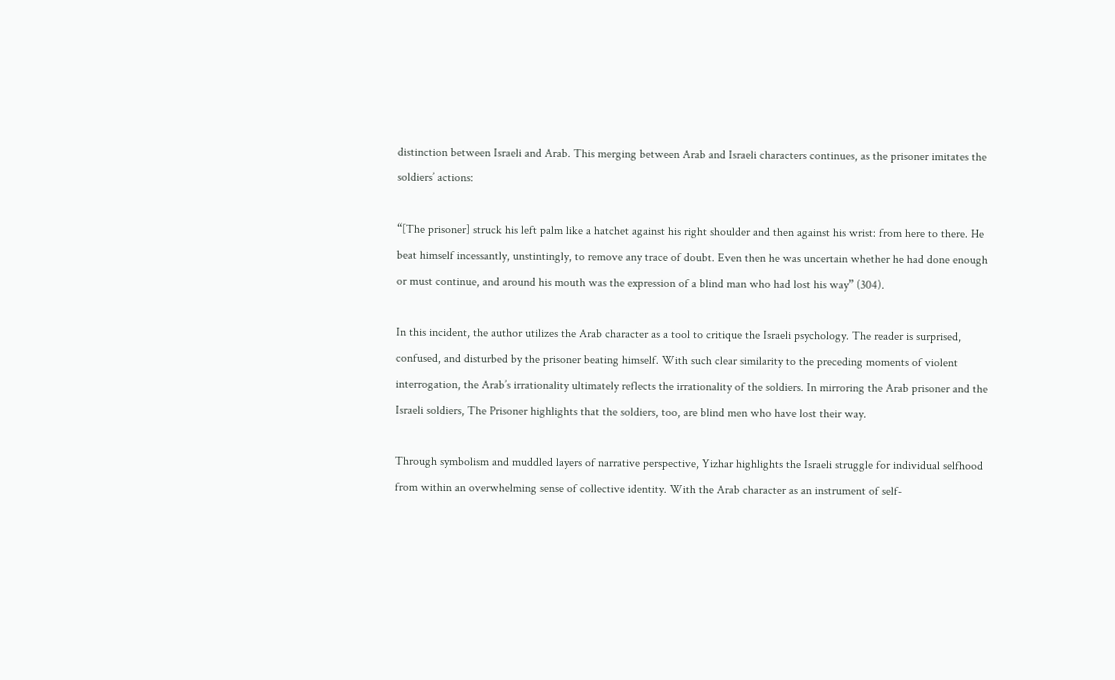distinction between Israeli and Arab. This merging between Arab and Israeli characters continues, as the prisoner imitates the soldiers’ actions:

“[The prisoner] struck his left palm like a hatchet against his right shoulder and then against his wrist: from here to there. He beat himself incessantly, unstintingly, to remove any trace of doubt. Even then he was uncertain whether he had done enough or must continue, and around his mouth was the expression of a blind man who had lost his way” (304).

In this incident, the author utilizes the Arab character as a tool to critique the Israeli psychology. The reader is surprised, confused, and disturbed by the prisoner beating himself. With such clear similarity to the preceding moments of violent interrogation, the Arab’s irrationality ultimately reflects the irrationality of the soldiers. In mirroring the Arab prisoner and the Israeli soldiers, The Prisoner highlights that the soldiers, too, are blind men who have lost their way.

Through symbolism and muddled layers of narrative perspective, Yizhar highlights the Israeli struggle for individual selfhood from within an overwhelming sense of collective identity. With the Arab character as an instrument of self-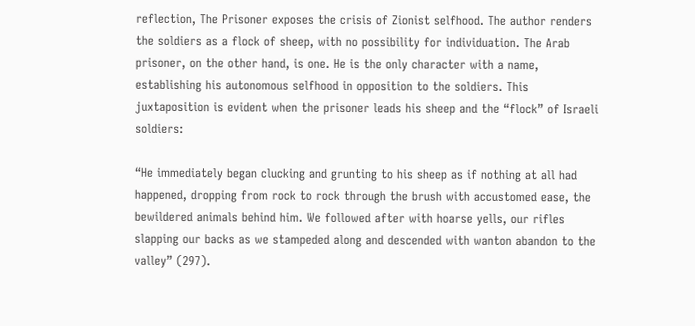reflection, The Prisoner exposes the crisis of Zionist selfhood. The author renders the soldiers as a flock of sheep, with no possibility for individuation. The Arab prisoner, on the other hand, is one. He is the only character with a name, establishing his autonomous selfhood in opposition to the soldiers. This juxtaposition is evident when the prisoner leads his sheep and the “flock” of Israeli soldiers:

“He immediately began clucking and grunting to his sheep as if nothing at all had happened, dropping from rock to rock through the brush with accustomed ease, the bewildered animals behind him. We followed after with hoarse yells, our rifles slapping our backs as we stampeded along and descended with wanton abandon to the valley” (297).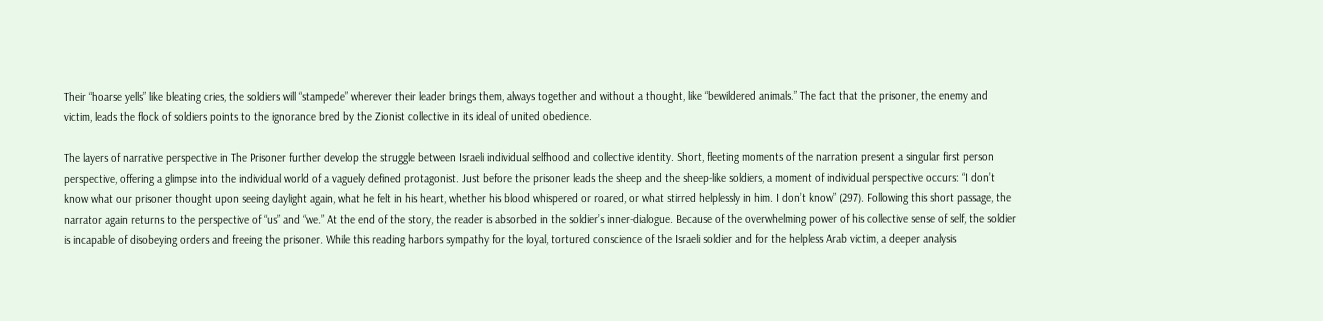Their “hoarse yells” like bleating cries, the soldiers will “stampede” wherever their leader brings them, always together and without a thought, like “bewildered animals.” The fact that the prisoner, the enemy and victim, leads the flock of soldiers points to the ignorance bred by the Zionist collective in its ideal of united obedience.

The layers of narrative perspective in The Prisoner further develop the struggle between Israeli individual selfhood and collective identity. Short, fleeting moments of the narration present a singular first person perspective, offering a glimpse into the individual world of a vaguely defined protagonist. Just before the prisoner leads the sheep and the sheep-like soldiers, a moment of individual perspective occurs: “I don’t know what our prisoner thought upon seeing daylight again, what he felt in his heart, whether his blood whispered or roared, or what stirred helplessly in him. I don’t know” (297). Following this short passage, the narrator again returns to the perspective of “us” and “we.” At the end of the story, the reader is absorbed in the soldier’s inner-dialogue. Because of the overwhelming power of his collective sense of self, the soldier is incapable of disobeying orders and freeing the prisoner. While this reading harbors sympathy for the loyal, tortured conscience of the Israeli soldier and for the helpless Arab victim, a deeper analysis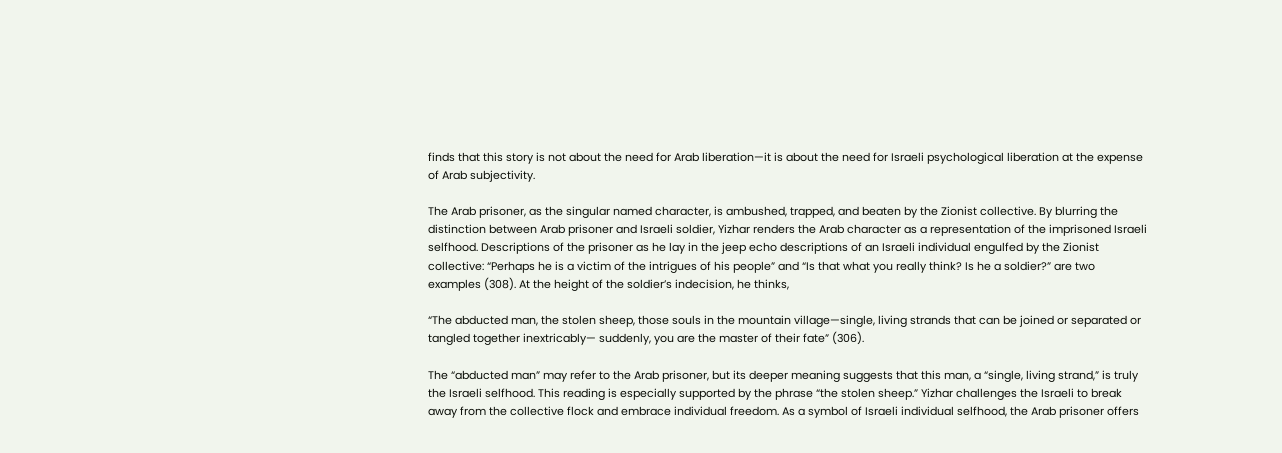finds that this story is not about the need for Arab liberation—it is about the need for Israeli psychological liberation at the expense of Arab subjectivity.

The Arab prisoner, as the singular named character, is ambushed, trapped, and beaten by the Zionist collective. By blurring the distinction between Arab prisoner and Israeli soldier, Yizhar renders the Arab character as a representation of the imprisoned Israeli selfhood. Descriptions of the prisoner as he lay in the jeep echo descriptions of an Israeli individual engulfed by the Zionist collective: “Perhaps he is a victim of the intrigues of his people” and “Is that what you really think? Is he a soldier?” are two examples (308). At the height of the soldier’s indecision, he thinks,

“The abducted man, the stolen sheep, those souls in the mountain village—single, living strands that can be joined or separated or tangled together inextricably— suddenly, you are the master of their fate” (306).

The “abducted man” may refer to the Arab prisoner, but its deeper meaning suggests that this man, a “single, living strand,” is truly the Israeli selfhood. This reading is especially supported by the phrase “the stolen sheep.” Yizhar challenges the Israeli to break away from the collective flock and embrace individual freedom. As a symbol of Israeli individual selfhood, the Arab prisoner offers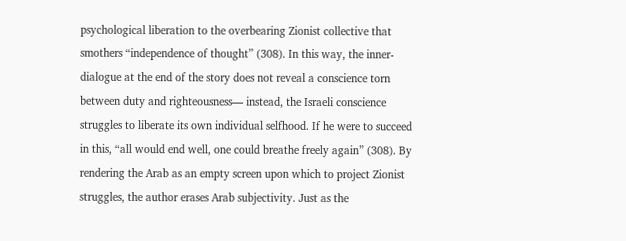psychological liberation to the overbearing Zionist collective that smothers “independence of thought” (308). In this way, the inner-dialogue at the end of the story does not reveal a conscience torn between duty and righteousness— instead, the Israeli conscience struggles to liberate its own individual selfhood. If he were to succeed in this, “all would end well, one could breathe freely again” (308). By rendering the Arab as an empty screen upon which to project Zionist struggles, the author erases Arab subjectivity. Just as the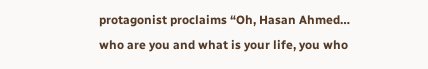protagonist proclaims “Oh, Hasan Ahmed… who are you and what is your life, you who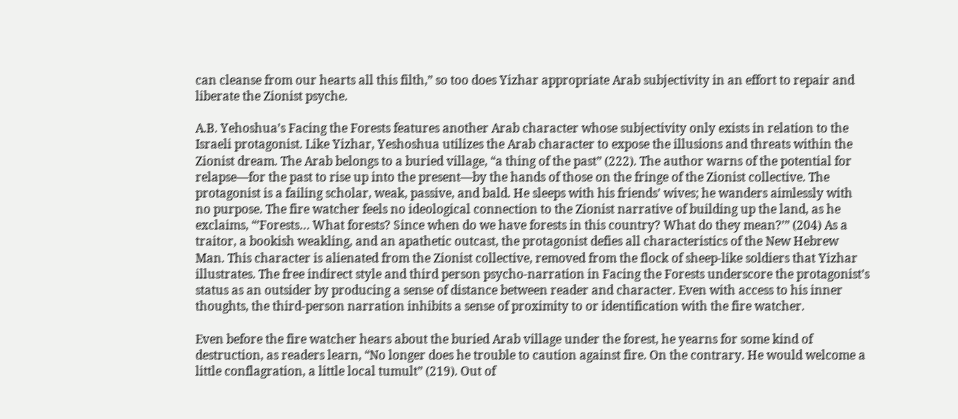can cleanse from our hearts all this filth,” so too does Yizhar appropriate Arab subjectivity in an effort to repair and liberate the Zionist psyche.

A.B. Yehoshua’s Facing the Forests features another Arab character whose subjectivity only exists in relation to the Israeli protagonist. Like Yizhar, Yeshoshua utilizes the Arab character to expose the illusions and threats within the Zionist dream. The Arab belongs to a buried village, “a thing of the past” (222). The author warns of the potential for relapse—for the past to rise up into the present—by the hands of those on the fringe of the Zionist collective. The protagonist is a failing scholar, weak, passive, and bald. He sleeps with his friends’ wives; he wanders aimlessly with no purpose. The fire watcher feels no ideological connection to the Zionist narrative of building up the land, as he exclaims, “’Forests… What forests? Since when do we have forests in this country? What do they mean?’” (204) As a traitor, a bookish weakling, and an apathetic outcast, the protagonist defies all characteristics of the New Hebrew Man. This character is alienated from the Zionist collective, removed from the flock of sheep-like soldiers that Yizhar illustrates. The free indirect style and third person psycho-narration in Facing the Forests underscore the protagonist’s status as an outsider by producing a sense of distance between reader and character. Even with access to his inner thoughts, the third-person narration inhibits a sense of proximity to or identification with the fire watcher.

Even before the fire watcher hears about the buried Arab village under the forest, he yearns for some kind of destruction, as readers learn, “No longer does he trouble to caution against fire. On the contrary. He would welcome a little conflagration, a little local tumult” (219). Out of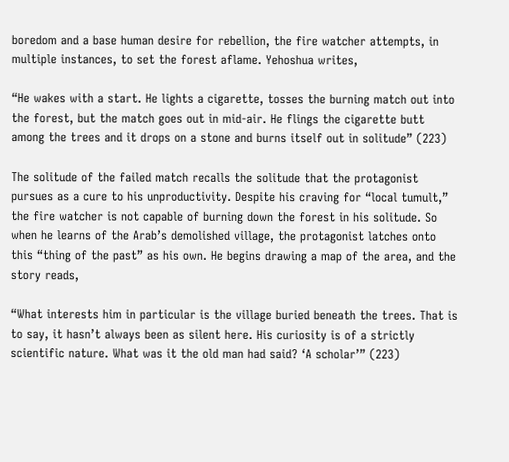boredom and a base human desire for rebellion, the fire watcher attempts, in multiple instances, to set the forest aflame. Yehoshua writes,

“He wakes with a start. He lights a cigarette, tosses the burning match out into the forest, but the match goes out in mid-air. He flings the cigarette butt among the trees and it drops on a stone and burns itself out in solitude” (223)

The solitude of the failed match recalls the solitude that the protagonist pursues as a cure to his unproductivity. Despite his craving for “local tumult,” the fire watcher is not capable of burning down the forest in his solitude. So when he learns of the Arab’s demolished village, the protagonist latches onto this “thing of the past” as his own. He begins drawing a map of the area, and the story reads,

“What interests him in particular is the village buried beneath the trees. That is to say, it hasn’t always been as silent here. His curiosity is of a strictly scientific nature. What was it the old man had said? ‘A scholar’” (223)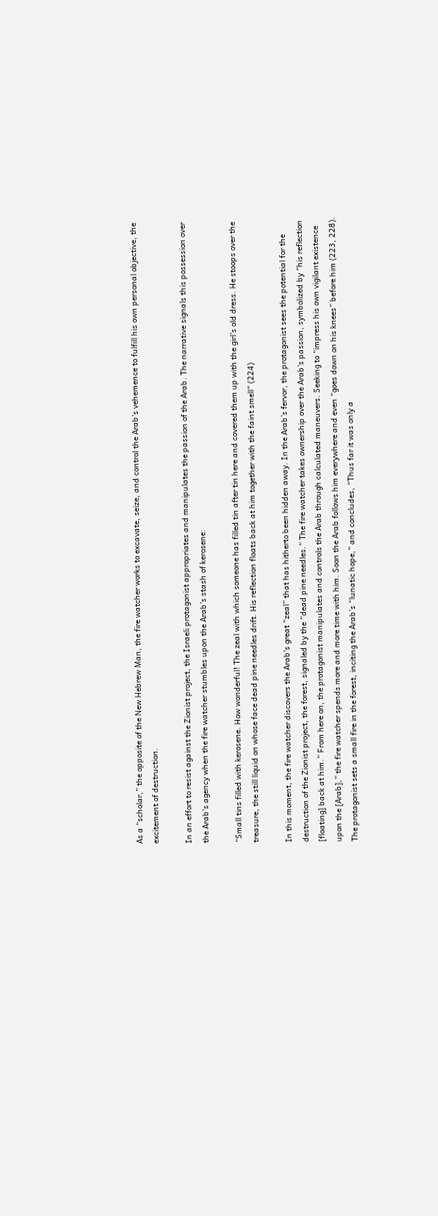As a “scholar,” the opposite of the New Hebrew Man, the fire watcher works to excavate, seize, and control the Arab’s vehemence to fulfill his own personal objective, the excitement of destruction.

In an effort to resist against the Zionist project, the Israeli protagonist appropriates and manipulates the passion of the Arab. The narrative signals this possession over the Arab’s agency when the fire watcher stumbles upon the Arab’s stash of kerosene:

“Small tins filled with kerosene. How wonderful! The zeal with which someone has filled tin after tin here and covered them up with the girl’s old dress. He stoops over the treasure, the still liquid on whose face dead pine needles drift. His reflection floats back at him together with the faint smell” (224)

In this moment, the fire watcher discovers the Arab’s great “zeal” that has hitherto been hidden away. In the Arab’s fervor, the protagonist sees the potential for the destruction of the Zionist project, the forest, signaled by the “dead pine needles.” The fire watcher takes ownership over the Arab’s passion, symbolized by “his reflection [floating] back at him.” From here on, the protagonist manipulates and controls the Arab through calculated maneuvers. Seeking to “impress his own vigilant existence upon the [Arab],” the fire watcher spends more and more time with him. Soon the Arab follows him everywhere and even “goes down on his knees” before him (223, 228). The protagonist sets a small fire in the forest, inciting the Arab’s “lunatic hope,” and concludes, “Thus far it was only a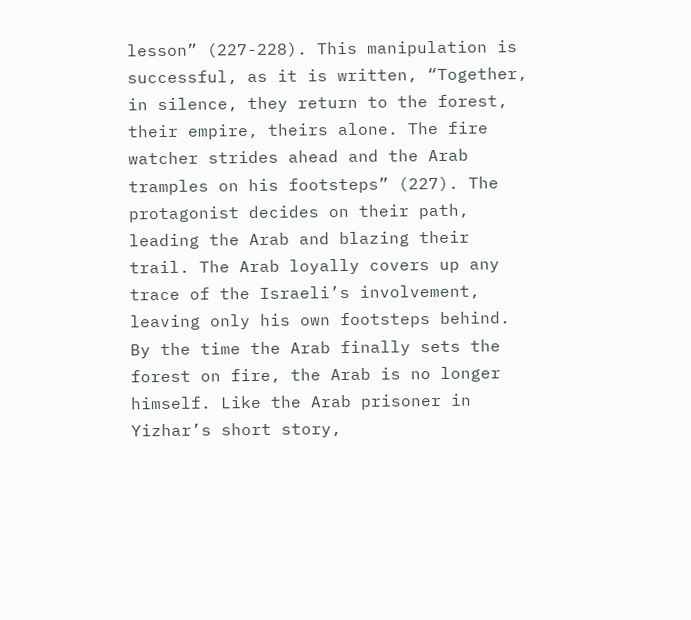lesson” (227-228). This manipulation is successful, as it is written, “Together, in silence, they return to the forest, their empire, theirs alone. The fire watcher strides ahead and the Arab tramples on his footsteps” (227). The protagonist decides on their path, leading the Arab and blazing their trail. The Arab loyally covers up any trace of the Israeli’s involvement, leaving only his own footsteps behind. By the time the Arab finally sets the forest on fire, the Arab is no longer himself. Like the Arab prisoner in Yizhar’s short story,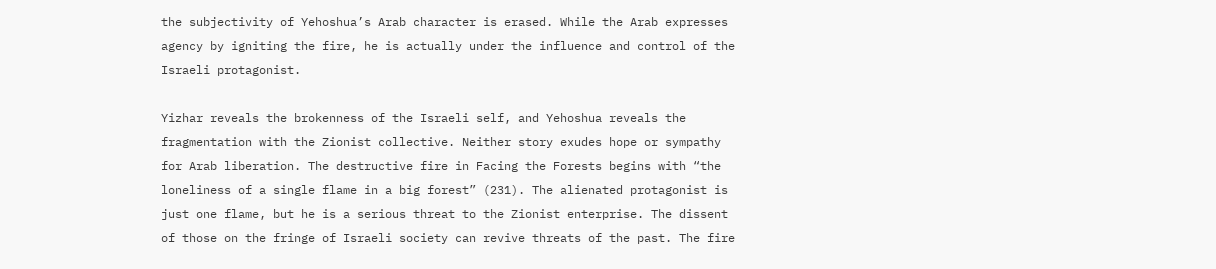the subjectivity of Yehoshua’s Arab character is erased. While the Arab expresses agency by igniting the fire, he is actually under the influence and control of the Israeli protagonist.

Yizhar reveals the brokenness of the Israeli self, and Yehoshua reveals the fragmentation with the Zionist collective. Neither story exudes hope or sympathy for Arab liberation. The destructive fire in Facing the Forests begins with “the loneliness of a single flame in a big forest” (231). The alienated protagonist is just one flame, but he is a serious threat to the Zionist enterprise. The dissent of those on the fringe of Israeli society can revive threats of the past. The fire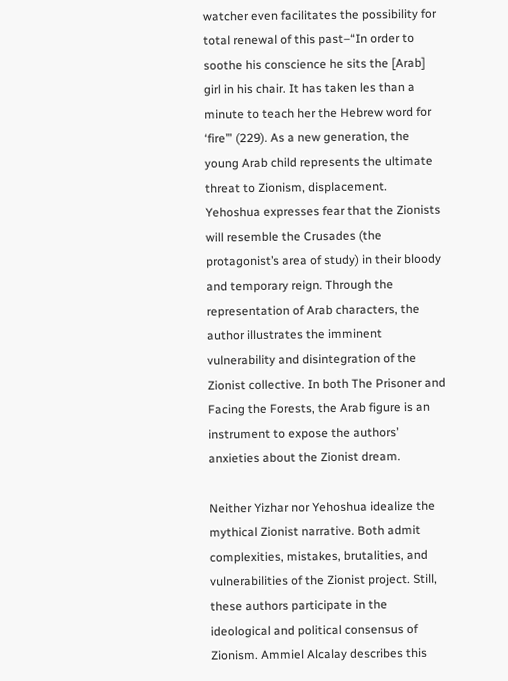watcher even facilitates the possibility for total renewal of this past–“In order to soothe his conscience he sits the [Arab] girl in his chair. It has taken les than a minute to teach her the Hebrew word for ‘fire’” (229). As a new generation, the young Arab child represents the ultimate threat to Zionism, displacement. Yehoshua expresses fear that the Zionists will resemble the Crusades (the protagonist’s area of study) in their bloody and temporary reign. Through the representation of Arab characters, the author illustrates the imminent vulnerability and disintegration of the Zionist collective. In both The Prisoner and Facing the Forests, the Arab figure is an instrument to expose the authors’ anxieties about the Zionist dream.

Neither Yizhar nor Yehoshua idealize the mythical Zionist narrative. Both admit complexities, mistakes, brutalities, and vulnerabilities of the Zionist project. Still, these authors participate in the ideological and political consensus of Zionism. Ammiel Alcalay describes this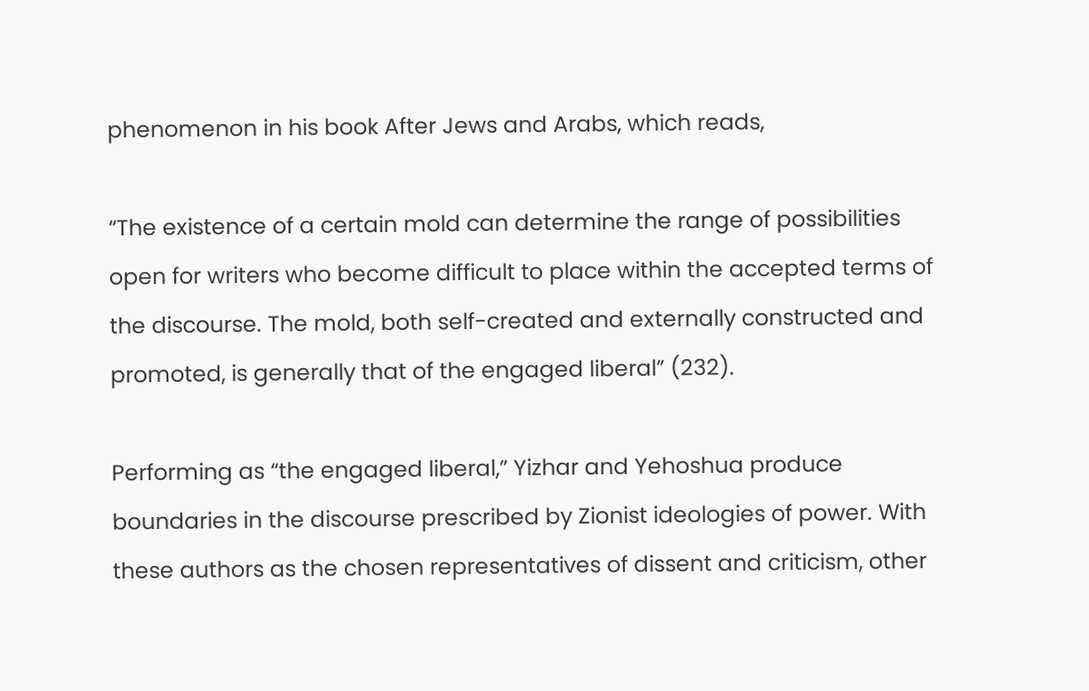phenomenon in his book After Jews and Arabs, which reads,

“The existence of a certain mold can determine the range of possibilities open for writers who become difficult to place within the accepted terms of the discourse. The mold, both self-created and externally constructed and promoted, is generally that of the engaged liberal” (232).

Performing as “the engaged liberal,” Yizhar and Yehoshua produce boundaries in the discourse prescribed by Zionist ideologies of power. With these authors as the chosen representatives of dissent and criticism, other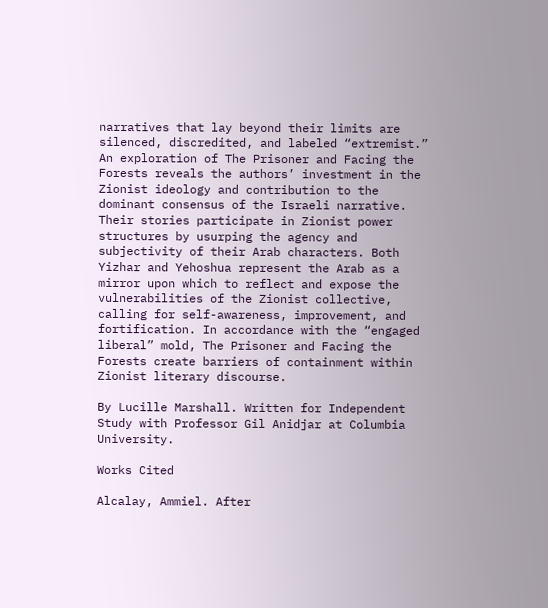narratives that lay beyond their limits are silenced, discredited, and labeled “extremist.” An exploration of The Prisoner and Facing the Forests reveals the authors’ investment in the Zionist ideology and contribution to the dominant consensus of the Israeli narrative. Their stories participate in Zionist power structures by usurping the agency and subjectivity of their Arab characters. Both Yizhar and Yehoshua represent the Arab as a mirror upon which to reflect and expose the vulnerabilities of the Zionist collective, calling for self-awareness, improvement, and fortification. In accordance with the “engaged liberal” mold, The Prisoner and Facing the Forests create barriers of containment within Zionist literary discourse.

By Lucille Marshall. Written for Independent Study with Professor Gil Anidjar at Columbia University.

Works Cited

Alcalay, Ammiel. After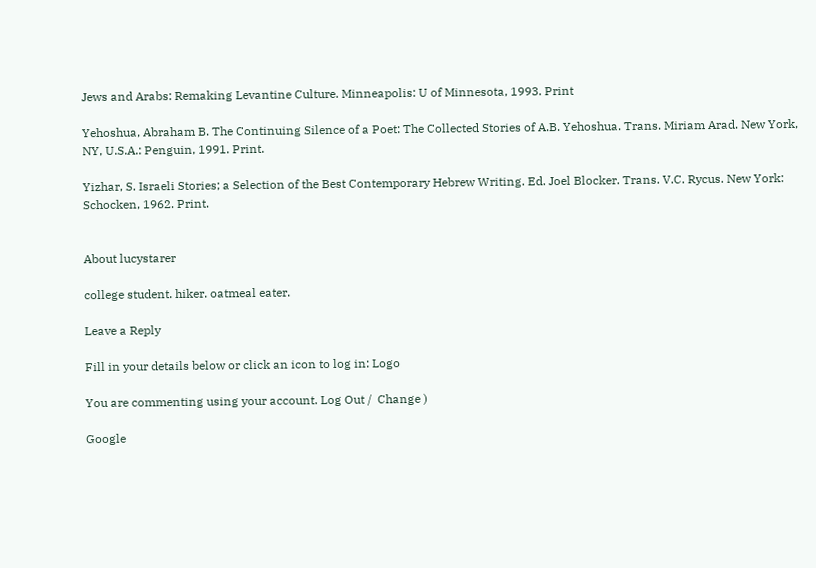Jews and Arabs: Remaking Levantine Culture. Minneapolis: U of Minnesota, 1993. Print

Yehoshua, Abraham B. The Continuing Silence of a Poet: The Collected Stories of A.B. Yehoshua. Trans. Miriam Arad. New York, NY, U.S.A.: Penguin, 1991. Print.

Yizhar, S. Israeli Stories; a Selection of the Best Contemporary Hebrew Writing. Ed. Joel Blocker. Trans. V.C. Rycus. New York: Schocken, 1962. Print.


About lucystarer

college student. hiker. oatmeal eater.

Leave a Reply

Fill in your details below or click an icon to log in: Logo

You are commenting using your account. Log Out /  Change )

Google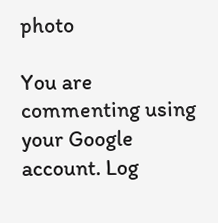photo

You are commenting using your Google account. Log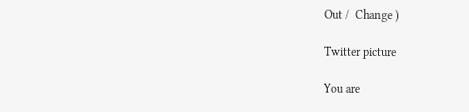Out /  Change )

Twitter picture

You are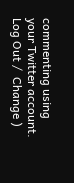commenting using your Twitter account. Log Out /  Change )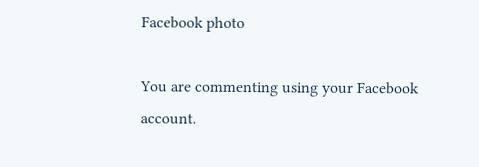Facebook photo

You are commenting using your Facebook account.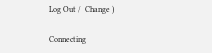Log Out /  Change )

Connecting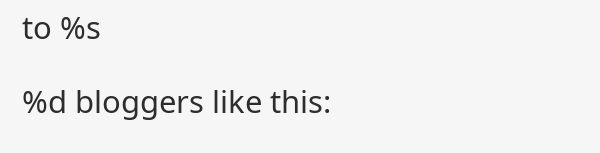to %s

%d bloggers like this: